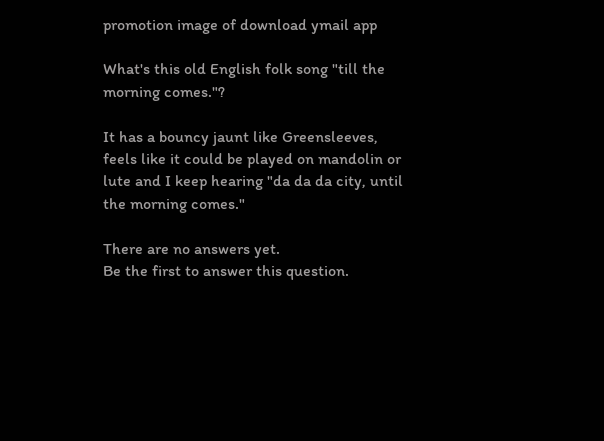promotion image of download ymail app

What's this old English folk song "till the morning comes."?

It has a bouncy jaunt like Greensleeves, feels like it could be played on mandolin or lute and I keep hearing "da da da city, until the morning comes."

There are no answers yet.
Be the first to answer this question.